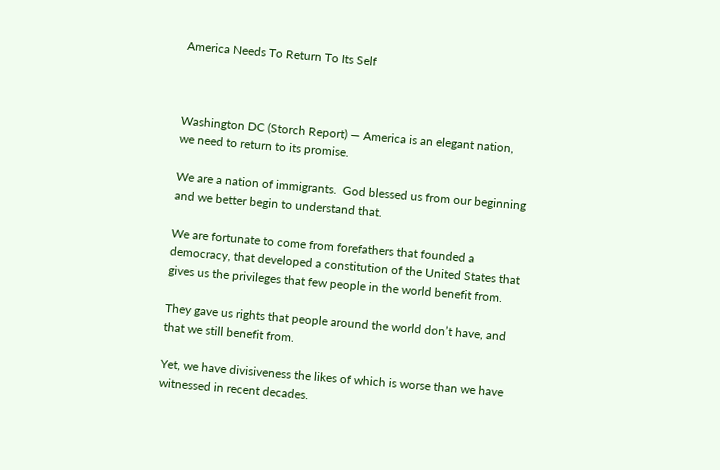America Needs To Return To Its Self



Washington DC (Storch Report) — America is an elegant nation, we need to return to its promise.

We are a nation of immigrants.  God blessed us from our beginning and we better begin to understand that.

We are fortunate to come from forefathers that founded a democracy, that developed a constitution of the United States that gives us the privileges that few people in the world benefit from.

They gave us rights that people around the world don’t have, and that we still benefit from.

Yet, we have divisiveness the likes of which is worse than we have witnessed in recent decades.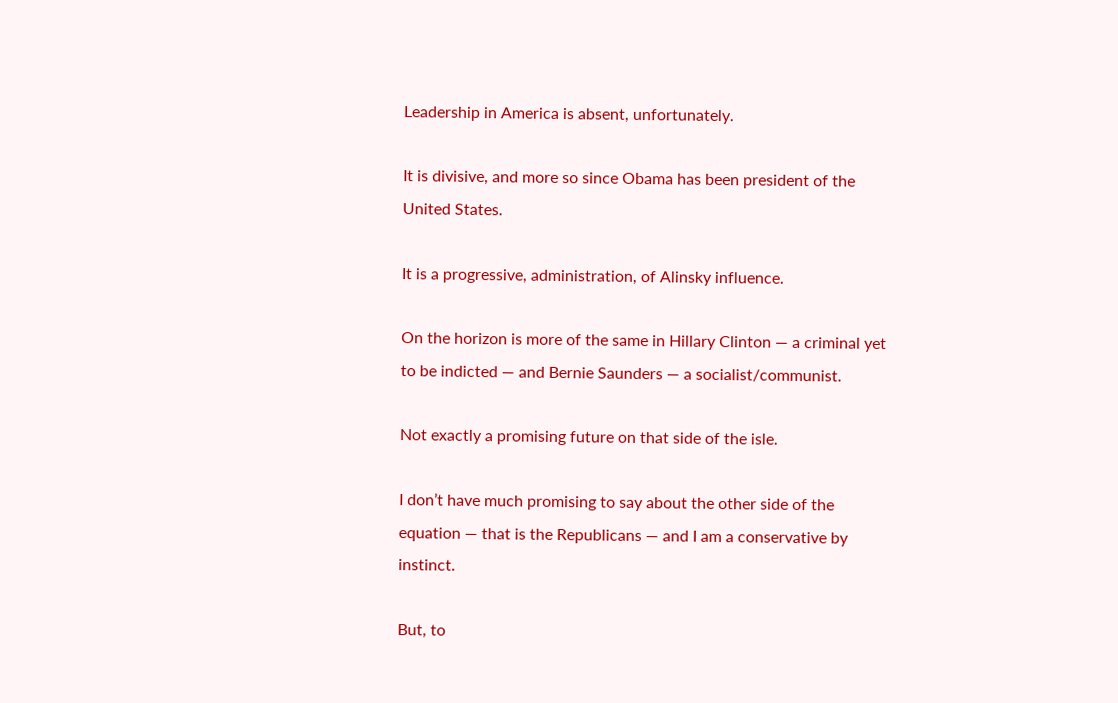Leadership in America is absent, unfortunately.

It is divisive, and more so since Obama has been president of the United States.

It is a progressive, administration, of Alinsky influence.

On the horizon is more of the same in Hillary Clinton — a criminal yet to be indicted — and Bernie Saunders — a socialist/communist.

Not exactly a promising future on that side of the isle.

I don’t have much promising to say about the other side of the equation — that is the Republicans — and I am a conservative by instinct.

But, to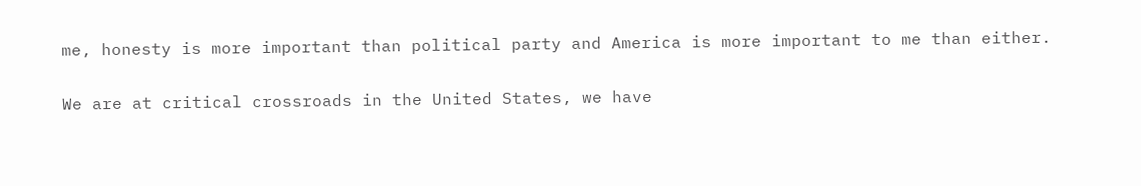me, honesty is more important than political party and America is more important to me than either.

We are at critical crossroads in the United States, we have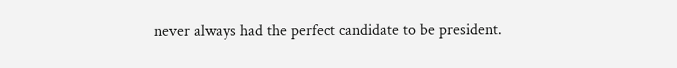never always had the perfect candidate to be president.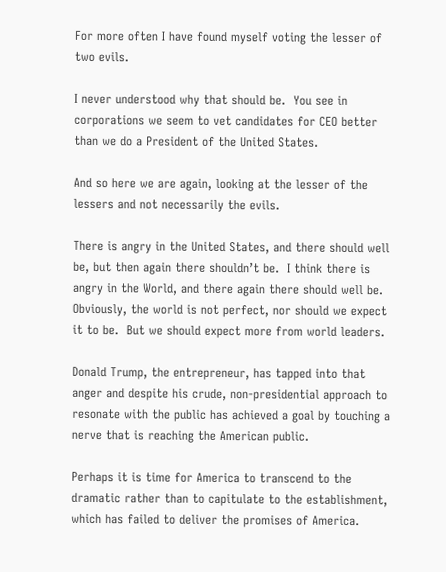For more often I have found myself voting the lesser of two evils.

I never understood why that should be.  You see in corporations we seem to vet candidates for CEO better than we do a President of the United States.

And so here we are again, looking at the lesser of the lessers and not necessarily the evils.

There is angry in the United States, and there should well be, but then again there shouldn’t be.  I think there is angry in the World, and there again there should well be. Obviously, the world is not perfect, nor should we expect it to be.  But we should expect more from world leaders.

Donald Trump, the entrepreneur, has tapped into that anger and despite his crude, non-presidential approach to resonate with the public has achieved a goal by touching a nerve that is reaching the American public.

Perhaps it is time for America to transcend to the dramatic rather than to capitulate to the establishment, which has failed to deliver the promises of America.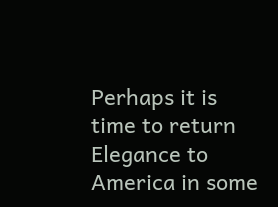Perhaps it is time to return Elegance to America in some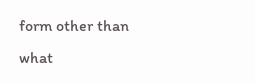form other than what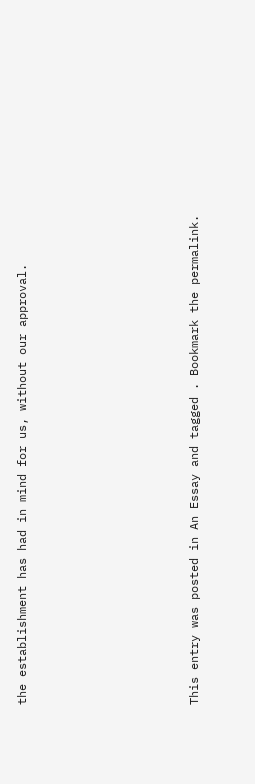the establishment has had in mind for us, without our approval.











This entry was posted in An Essay and tagged . Bookmark the permalink.